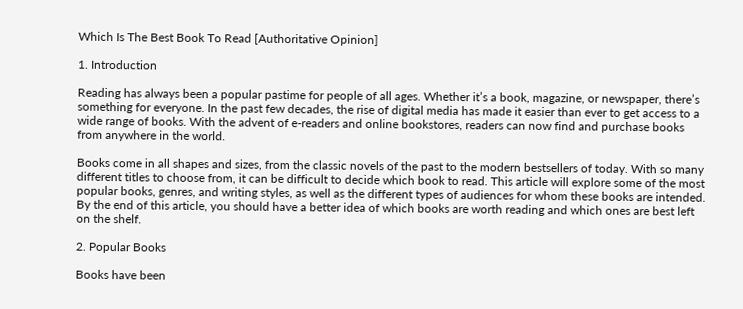Which Is The Best Book To Read [Authoritative Opinion]

1. Introduction

Reading has always been a popular pastime for people of all ages. Whether it’s a book, magazine, or newspaper, there’s something for everyone. In the past few decades, the rise of digital media has made it easier than ever to get access to a wide range of books. With the advent of e-readers and online bookstores, readers can now find and purchase books from anywhere in the world.

Books come in all shapes and sizes, from the classic novels of the past to the modern bestsellers of today. With so many different titles to choose from, it can be difficult to decide which book to read. This article will explore some of the most popular books, genres, and writing styles, as well as the different types of audiences for whom these books are intended. By the end of this article, you should have a better idea of which books are worth reading and which ones are best left on the shelf.

2. Popular Books

Books have been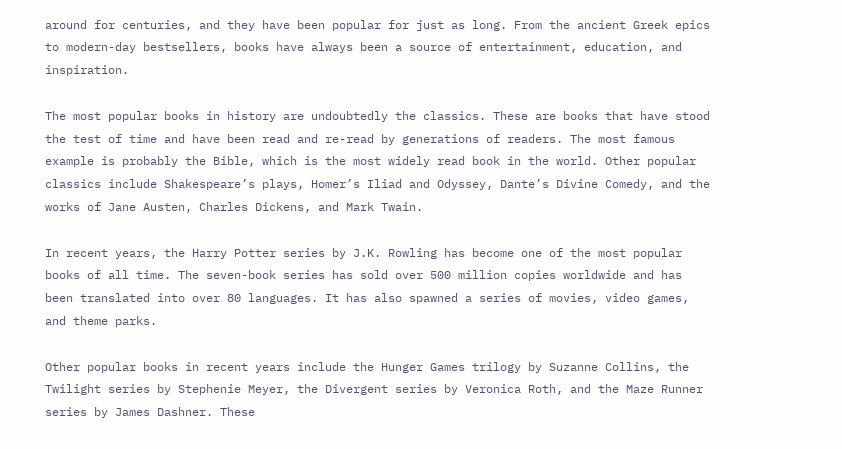around for centuries, and they have been popular for just as long. From the ancient Greek epics to modern-day bestsellers, books have always been a source of entertainment, education, and inspiration.

The most popular books in history are undoubtedly the classics. These are books that have stood the test of time and have been read and re-read by generations of readers. The most famous example is probably the Bible, which is the most widely read book in the world. Other popular classics include Shakespeare’s plays, Homer’s Iliad and Odyssey, Dante’s Divine Comedy, and the works of Jane Austen, Charles Dickens, and Mark Twain.

In recent years, the Harry Potter series by J.K. Rowling has become one of the most popular books of all time. The seven-book series has sold over 500 million copies worldwide and has been translated into over 80 languages. It has also spawned a series of movies, video games, and theme parks.

Other popular books in recent years include the Hunger Games trilogy by Suzanne Collins, the Twilight series by Stephenie Meyer, the Divergent series by Veronica Roth, and the Maze Runner series by James Dashner. These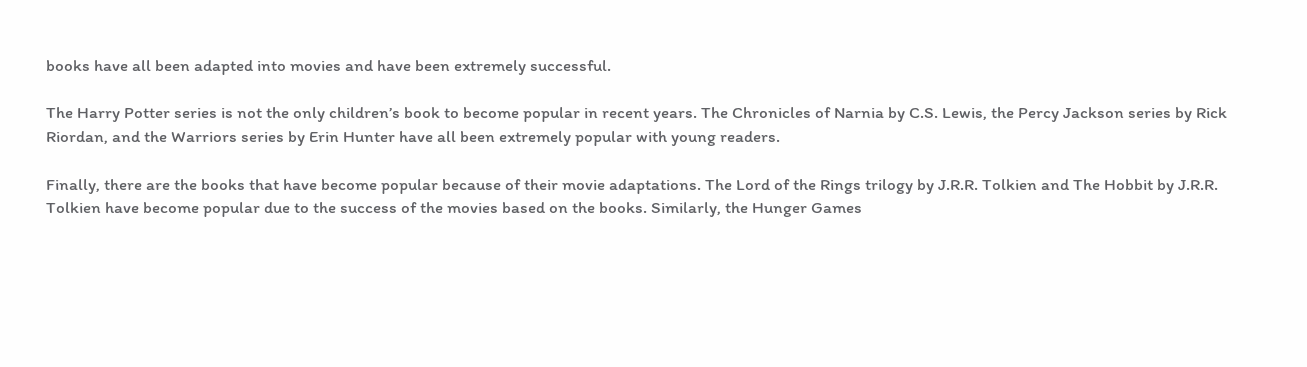books have all been adapted into movies and have been extremely successful.

The Harry Potter series is not the only children’s book to become popular in recent years. The Chronicles of Narnia by C.S. Lewis, the Percy Jackson series by Rick Riordan, and the Warriors series by Erin Hunter have all been extremely popular with young readers.

Finally, there are the books that have become popular because of their movie adaptations. The Lord of the Rings trilogy by J.R.R. Tolkien and The Hobbit by J.R.R. Tolkien have become popular due to the success of the movies based on the books. Similarly, the Hunger Games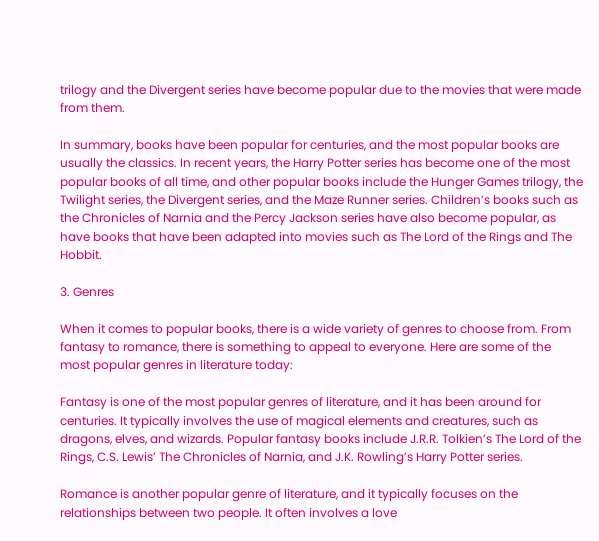trilogy and the Divergent series have become popular due to the movies that were made from them.

In summary, books have been popular for centuries, and the most popular books are usually the classics. In recent years, the Harry Potter series has become one of the most popular books of all time, and other popular books include the Hunger Games trilogy, the Twilight series, the Divergent series, and the Maze Runner series. Children’s books such as the Chronicles of Narnia and the Percy Jackson series have also become popular, as have books that have been adapted into movies such as The Lord of the Rings and The Hobbit.

3. Genres

When it comes to popular books, there is a wide variety of genres to choose from. From fantasy to romance, there is something to appeal to everyone. Here are some of the most popular genres in literature today:

Fantasy is one of the most popular genres of literature, and it has been around for centuries. It typically involves the use of magical elements and creatures, such as dragons, elves, and wizards. Popular fantasy books include J.R.R. Tolkien’s The Lord of the Rings, C.S. Lewis’ The Chronicles of Narnia, and J.K. Rowling’s Harry Potter series.

Romance is another popular genre of literature, and it typically focuses on the relationships between two people. It often involves a love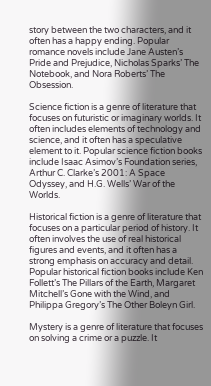story between the two characters, and it often has a happy ending. Popular romance novels include Jane Austen’s Pride and Prejudice, Nicholas Sparks’ The Notebook, and Nora Roberts’ The Obsession.

Science fiction is a genre of literature that focuses on futuristic or imaginary worlds. It often includes elements of technology and science, and it often has a speculative element to it. Popular science fiction books include Isaac Asimov’s Foundation series, Arthur C. Clarke’s 2001: A Space Odyssey, and H.G. Wells’ War of the Worlds.

Historical fiction is a genre of literature that focuses on a particular period of history. It often involves the use of real historical figures and events, and it often has a strong emphasis on accuracy and detail. Popular historical fiction books include Ken Follett’s The Pillars of the Earth, Margaret Mitchell’s Gone with the Wind, and Philippa Gregory’s The Other Boleyn Girl.

Mystery is a genre of literature that focuses on solving a crime or a puzzle. It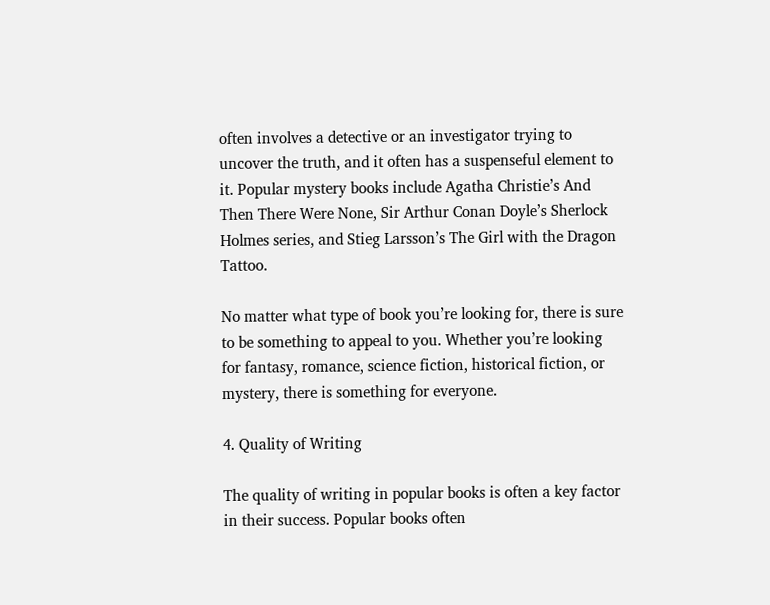often involves a detective or an investigator trying to uncover the truth, and it often has a suspenseful element to it. Popular mystery books include Agatha Christie’s And Then There Were None, Sir Arthur Conan Doyle’s Sherlock Holmes series, and Stieg Larsson’s The Girl with the Dragon Tattoo.

No matter what type of book you’re looking for, there is sure to be something to appeal to you. Whether you’re looking for fantasy, romance, science fiction, historical fiction, or mystery, there is something for everyone.

4. Quality of Writing

The quality of writing in popular books is often a key factor in their success. Popular books often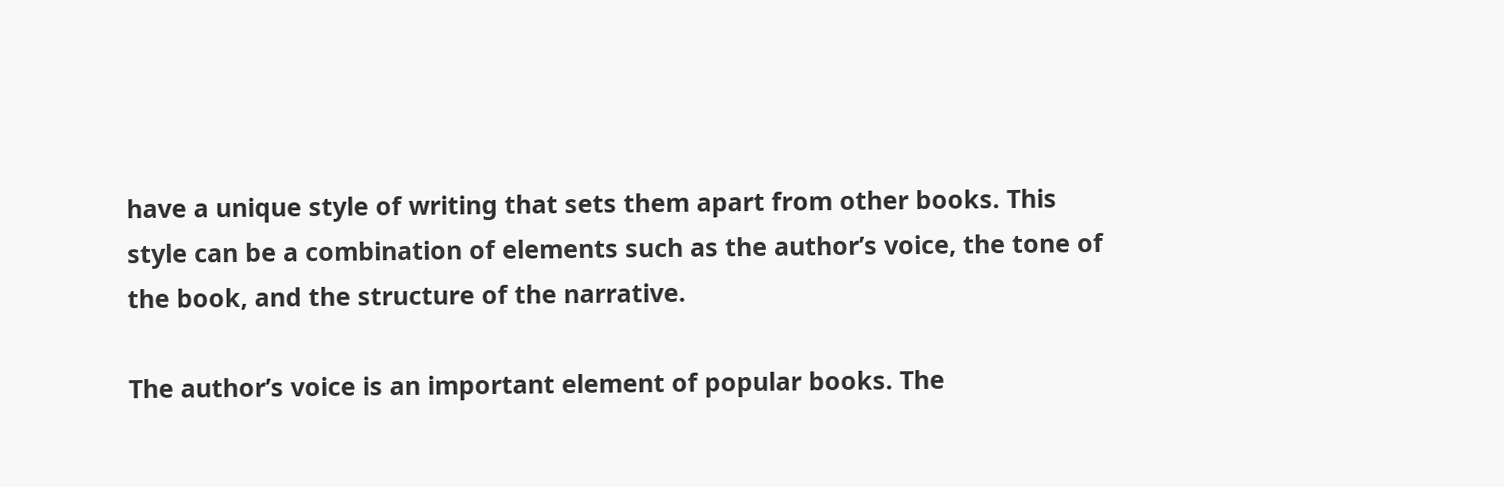have a unique style of writing that sets them apart from other books. This style can be a combination of elements such as the author’s voice, the tone of the book, and the structure of the narrative.

The author’s voice is an important element of popular books. The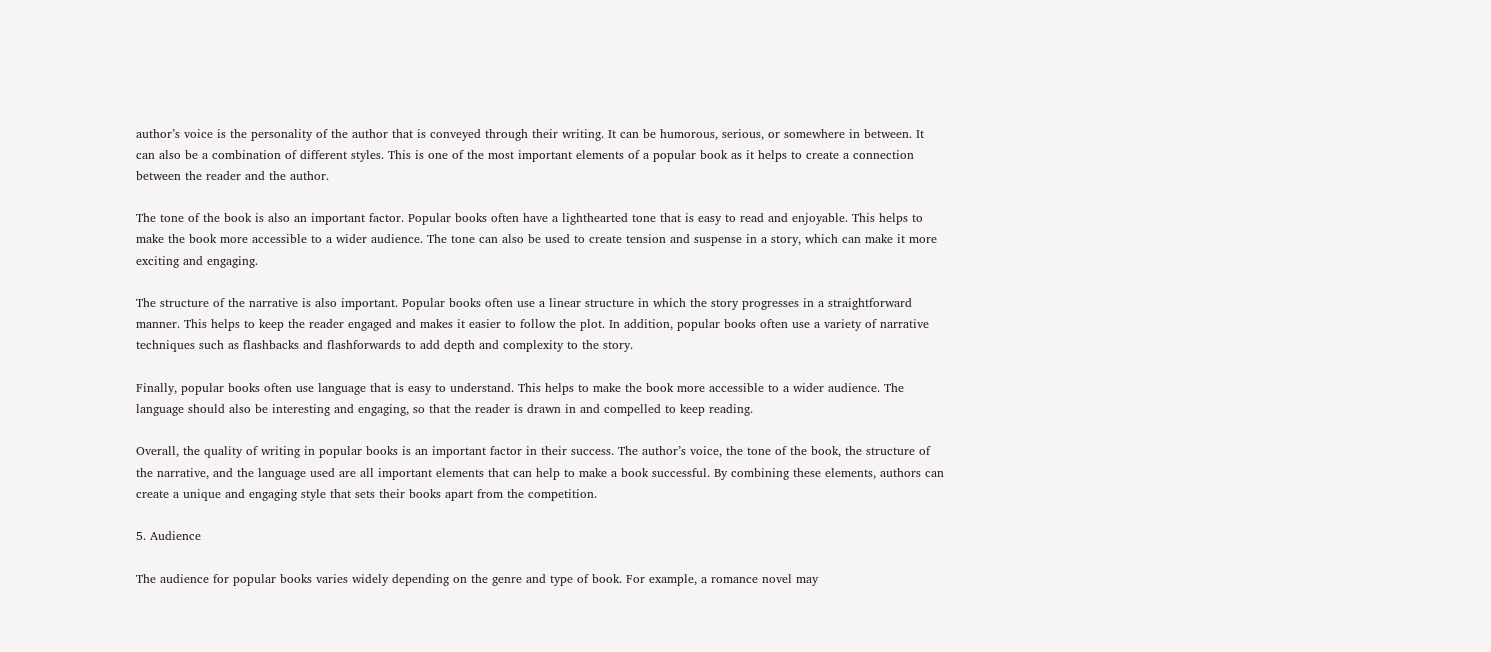author’s voice is the personality of the author that is conveyed through their writing. It can be humorous, serious, or somewhere in between. It can also be a combination of different styles. This is one of the most important elements of a popular book as it helps to create a connection between the reader and the author.

The tone of the book is also an important factor. Popular books often have a lighthearted tone that is easy to read and enjoyable. This helps to make the book more accessible to a wider audience. The tone can also be used to create tension and suspense in a story, which can make it more exciting and engaging.

The structure of the narrative is also important. Popular books often use a linear structure in which the story progresses in a straightforward manner. This helps to keep the reader engaged and makes it easier to follow the plot. In addition, popular books often use a variety of narrative techniques such as flashbacks and flashforwards to add depth and complexity to the story.

Finally, popular books often use language that is easy to understand. This helps to make the book more accessible to a wider audience. The language should also be interesting and engaging, so that the reader is drawn in and compelled to keep reading.

Overall, the quality of writing in popular books is an important factor in their success. The author’s voice, the tone of the book, the structure of the narrative, and the language used are all important elements that can help to make a book successful. By combining these elements, authors can create a unique and engaging style that sets their books apart from the competition.

5. Audience

The audience for popular books varies widely depending on the genre and type of book. For example, a romance novel may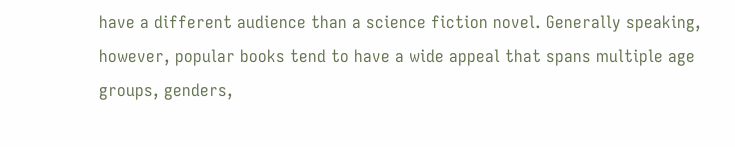have a different audience than a science fiction novel. Generally speaking, however, popular books tend to have a wide appeal that spans multiple age groups, genders,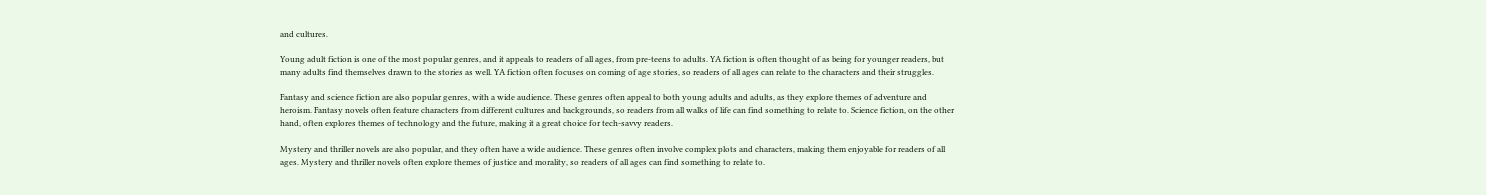and cultures.

Young adult fiction is one of the most popular genres, and it appeals to readers of all ages, from pre-teens to adults. YA fiction is often thought of as being for younger readers, but many adults find themselves drawn to the stories as well. YA fiction often focuses on coming of age stories, so readers of all ages can relate to the characters and their struggles.

Fantasy and science fiction are also popular genres, with a wide audience. These genres often appeal to both young adults and adults, as they explore themes of adventure and heroism. Fantasy novels often feature characters from different cultures and backgrounds, so readers from all walks of life can find something to relate to. Science fiction, on the other hand, often explores themes of technology and the future, making it a great choice for tech-savvy readers.

Mystery and thriller novels are also popular, and they often have a wide audience. These genres often involve complex plots and characters, making them enjoyable for readers of all ages. Mystery and thriller novels often explore themes of justice and morality, so readers of all ages can find something to relate to.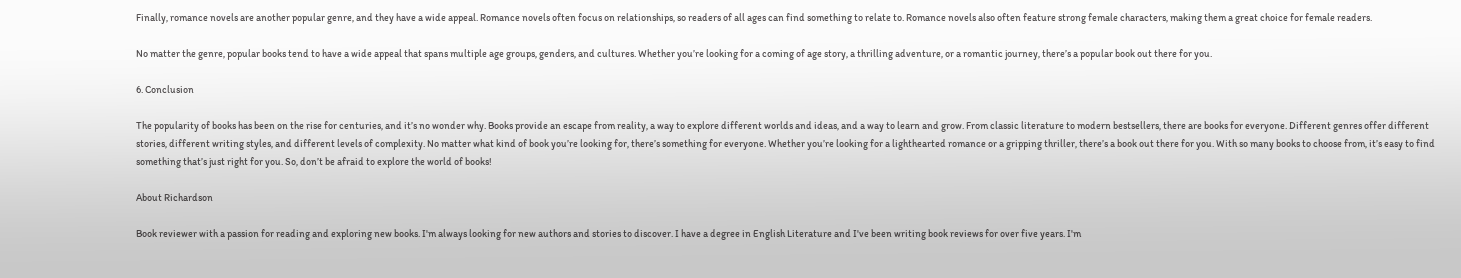Finally, romance novels are another popular genre, and they have a wide appeal. Romance novels often focus on relationships, so readers of all ages can find something to relate to. Romance novels also often feature strong female characters, making them a great choice for female readers.

No matter the genre, popular books tend to have a wide appeal that spans multiple age groups, genders, and cultures. Whether you’re looking for a coming of age story, a thrilling adventure, or a romantic journey, there’s a popular book out there for you.

6. Conclusion

The popularity of books has been on the rise for centuries, and it’s no wonder why. Books provide an escape from reality, a way to explore different worlds and ideas, and a way to learn and grow. From classic literature to modern bestsellers, there are books for everyone. Different genres offer different stories, different writing styles, and different levels of complexity. No matter what kind of book you’re looking for, there’s something for everyone. Whether you’re looking for a lighthearted romance or a gripping thriller, there’s a book out there for you. With so many books to choose from, it’s easy to find something that’s just right for you. So, don’t be afraid to explore the world of books!

About Richardson

Book reviewer with a passion for reading and exploring new books. I'm always looking for new authors and stories to discover. I have a degree in English Literature and I've been writing book reviews for over five years. I'm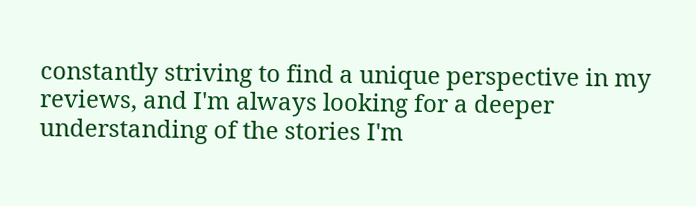constantly striving to find a unique perspective in my reviews, and I'm always looking for a deeper understanding of the stories I'm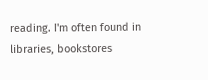reading. I'm often found in libraries, bookstores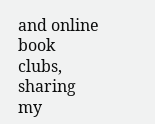and online book clubs, sharing my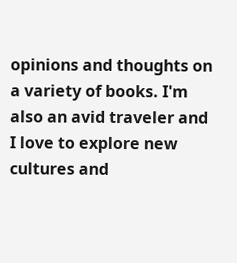opinions and thoughts on a variety of books. I'm also an avid traveler and I love to explore new cultures and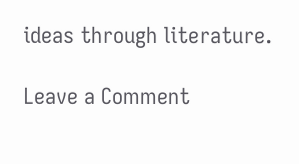ideas through literature.

Leave a Comment